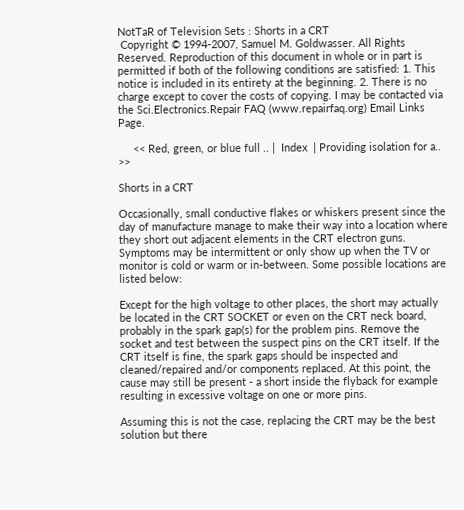NotTaR of Television Sets : Shorts in a CRT
 Copyright © 1994-2007, Samuel M. Goldwasser. All Rights Reserved. Reproduction of this document in whole or in part is permitted if both of the following conditions are satisfied: 1. This notice is included in its entirety at the beginning. 2. There is no charge except to cover the costs of copying. I may be contacted via the Sci.Electronics.Repair FAQ (www.repairfaq.org) Email Links Page.

     << Red, green, or blue full .. |  Index  | Providing isolation for a.. >>

Shorts in a CRT

Occasionally, small conductive flakes or whiskers present since the day of manufacture manage to make their way into a location where they short out adjacent elements in the CRT electron guns. Symptoms may be intermittent or only show up when the TV or monitor is cold or warm or in-between. Some possible locations are listed below:

Except for the high voltage to other places, the short may actually be located in the CRT SOCKET or even on the CRT neck board, probably in the spark gap(s) for the problem pins. Remove the socket and test between the suspect pins on the CRT itself. If the CRT itself is fine, the spark gaps should be inspected and cleaned/repaired and/or components replaced. At this point, the cause may still be present - a short inside the flyback for example resulting in excessive voltage on one or more pins.

Assuming this is not the case, replacing the CRT may be the best solution but there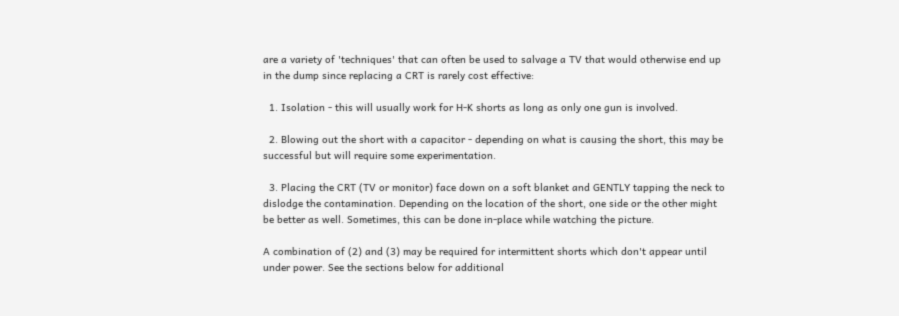are a variety of 'techniques' that can often be used to salvage a TV that would otherwise end up in the dump since replacing a CRT is rarely cost effective:

  1. Isolation - this will usually work for H-K shorts as long as only one gun is involved.

  2. Blowing out the short with a capacitor - depending on what is causing the short, this may be successful but will require some experimentation.

  3. Placing the CRT (TV or monitor) face down on a soft blanket and GENTLY tapping the neck to dislodge the contamination. Depending on the location of the short, one side or the other might be better as well. Sometimes, this can be done in-place while watching the picture.

A combination of (2) and (3) may be required for intermittent shorts which don't appear until under power. See the sections below for additional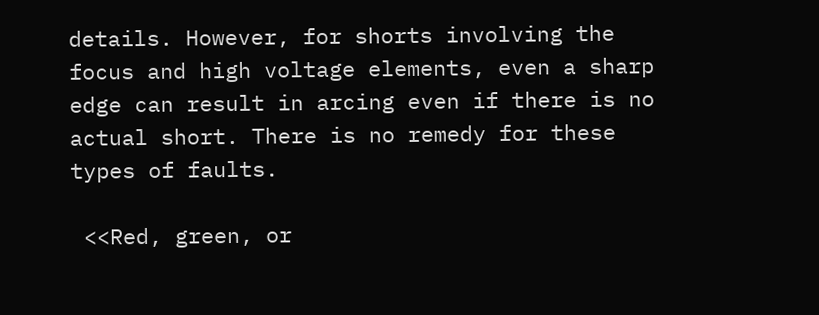details. However, for shorts involving the focus and high voltage elements, even a sharp edge can result in arcing even if there is no actual short. There is no remedy for these types of faults.

 <<Red, green, or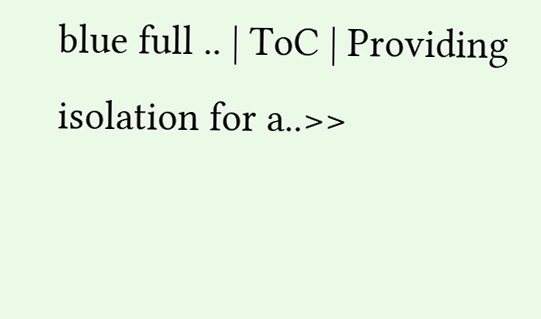blue full .. | ToC | Providing isolation for a..>>